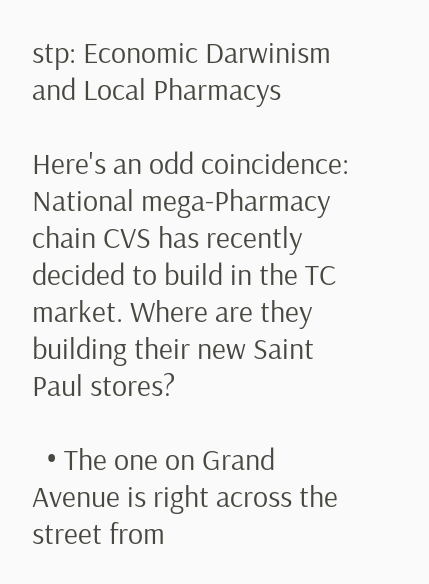stp: Economic Darwinism and Local Pharmacys

Here's an odd coincidence: National mega-Pharmacy chain CVS has recently decided to build in the TC market. Where are they building their new Saint Paul stores?

  • The one on Grand Avenue is right across the street from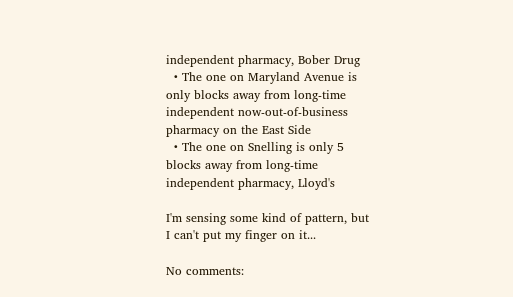independent pharmacy, Bober Drug
  • The one on Maryland Avenue is only blocks away from long-time independent now-out-of-business pharmacy on the East Side
  • The one on Snelling is only 5 blocks away from long-time independent pharmacy, Lloyd's

I'm sensing some kind of pattern, but I can't put my finger on it...

No comments: